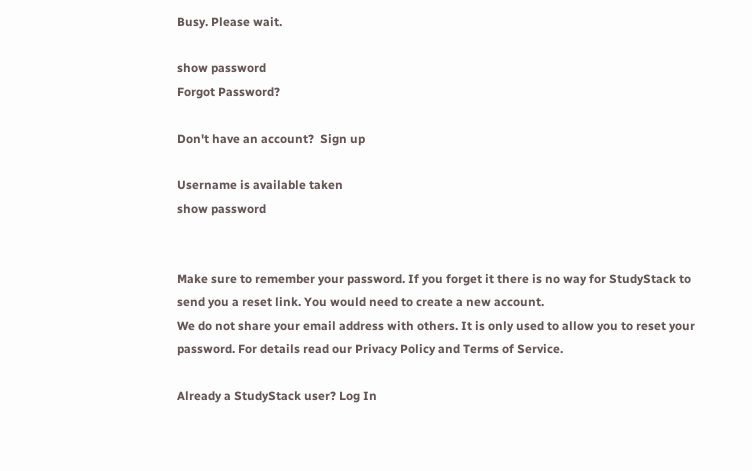Busy. Please wait.

show password
Forgot Password?

Don't have an account?  Sign up

Username is available taken
show password


Make sure to remember your password. If you forget it there is no way for StudyStack to send you a reset link. You would need to create a new account.
We do not share your email address with others. It is only used to allow you to reset your password. For details read our Privacy Policy and Terms of Service.

Already a StudyStack user? Log In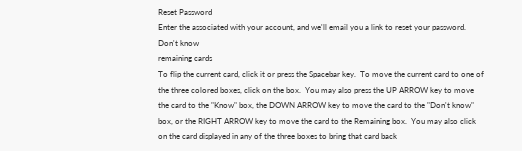Reset Password
Enter the associated with your account, and we'll email you a link to reset your password.
Don't know
remaining cards
To flip the current card, click it or press the Spacebar key.  To move the current card to one of the three colored boxes, click on the box.  You may also press the UP ARROW key to move the card to the "Know" box, the DOWN ARROW key to move the card to the "Don't know" box, or the RIGHT ARROW key to move the card to the Remaining box.  You may also click on the card displayed in any of the three boxes to bring that card back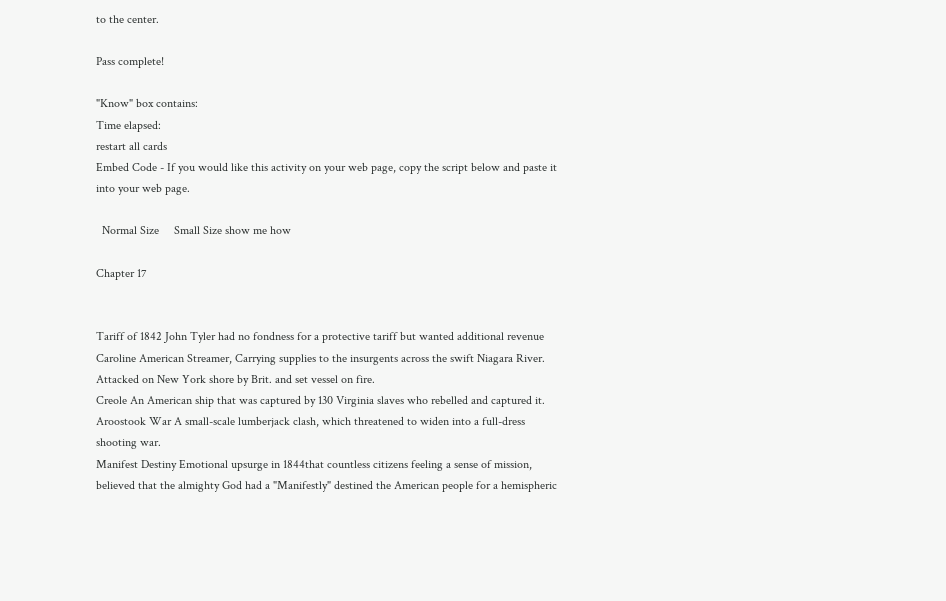to the center.

Pass complete!

"Know" box contains:
Time elapsed:
restart all cards
Embed Code - If you would like this activity on your web page, copy the script below and paste it into your web page.

  Normal Size     Small Size show me how

Chapter 17


Tariff of 1842 John Tyler had no fondness for a protective tariff but wanted additional revenue
Caroline American Streamer, Carrying supplies to the insurgents across the swift Niagara River. Attacked on New York shore by Brit. and set vessel on fire.
Creole An American ship that was captured by 130 Virginia slaves who rebelled and captured it.
Aroostook War A small-scale lumberjack clash, which threatened to widen into a full-dress shooting war.
Manifest Destiny Emotional upsurge in 1844that countless citizens feeling a sense of mission, believed that the almighty God had a "Manifestly" destined the American people for a hemispheric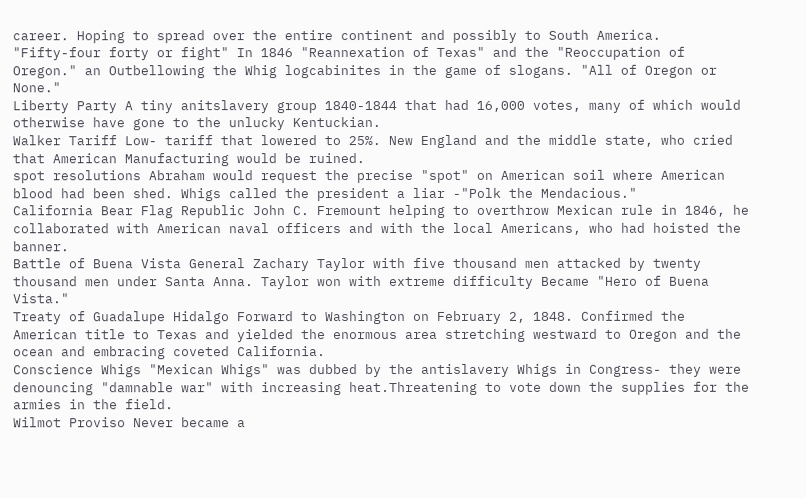career. Hoping to spread over the entire continent and possibly to South America.
"Fifty-four forty or fight" In 1846 "Reannexation of Texas" and the "Reoccupation of Oregon." an Outbellowing the Whig logcabinites in the game of slogans. "All of Oregon or None."
Liberty Party A tiny anitslavery group 1840-1844 that had 16,000 votes, many of which would otherwise have gone to the unlucky Kentuckian.
Walker Tariff Low- tariff that lowered to 25%. New England and the middle state, who cried that American Manufacturing would be ruined.
spot resolutions Abraham would request the precise "spot" on American soil where American blood had been shed. Whigs called the president a liar -"Polk the Mendacious."
California Bear Flag Republic John C. Fremount helping to overthrow Mexican rule in 1846, he collaborated with American naval officers and with the local Americans, who had hoisted the banner.
Battle of Buena Vista General Zachary Taylor with five thousand men attacked by twenty thousand men under Santa Anna. Taylor won with extreme difficulty Became "Hero of Buena Vista."
Treaty of Guadalupe Hidalgo Forward to Washington on February 2, 1848. Confirmed the American title to Texas and yielded the enormous area stretching westward to Oregon and the ocean and embracing coveted California.
Conscience Whigs "Mexican Whigs" was dubbed by the antislavery Whigs in Congress- they were denouncing "damnable war" with increasing heat.Threatening to vote down the supplies for the armies in the field.
Wilmot Proviso Never became a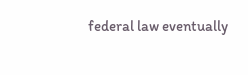federal law eventually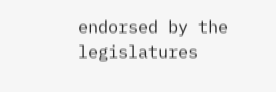endorsed by the legislatures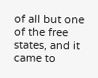of all but one of the free states, and it came to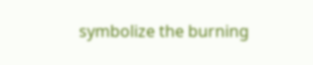symbolize the burning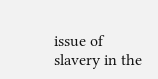issue of slavery in the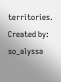territories.
Created by: so_alyssa